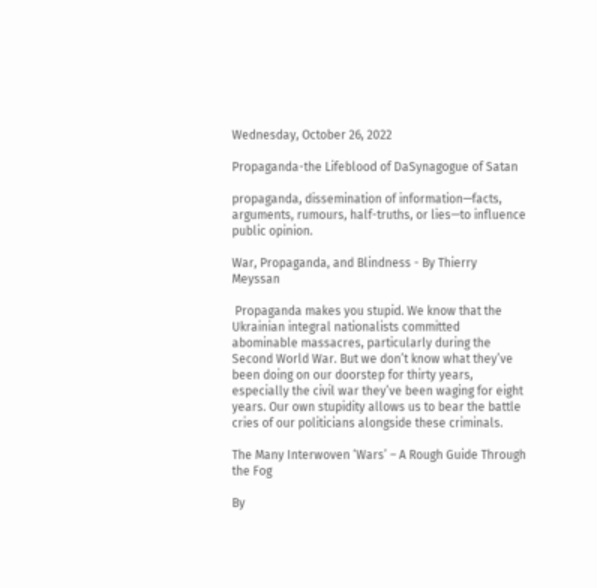Wednesday, October 26, 2022

Propaganda-the Lifeblood of DaSynagogue of Satan

propaganda, dissemination of information—facts, arguments, rumours, half-truths, or lies—to influence public opinion.

War, Propaganda, and Blindness - By Thierry Meyssan

 Propaganda makes you stupid. We know that the Ukrainian integral nationalists committed abominable massacres, particularly during the Second World War. But we don’t know what they’ve been doing on our doorstep for thirty years, especially the civil war they’ve been waging for eight years. Our own stupidity allows us to bear the battle cries of our politicians alongside these criminals.

The Many Interwoven ‘Wars’ – A Rough Guide Through the Fog

By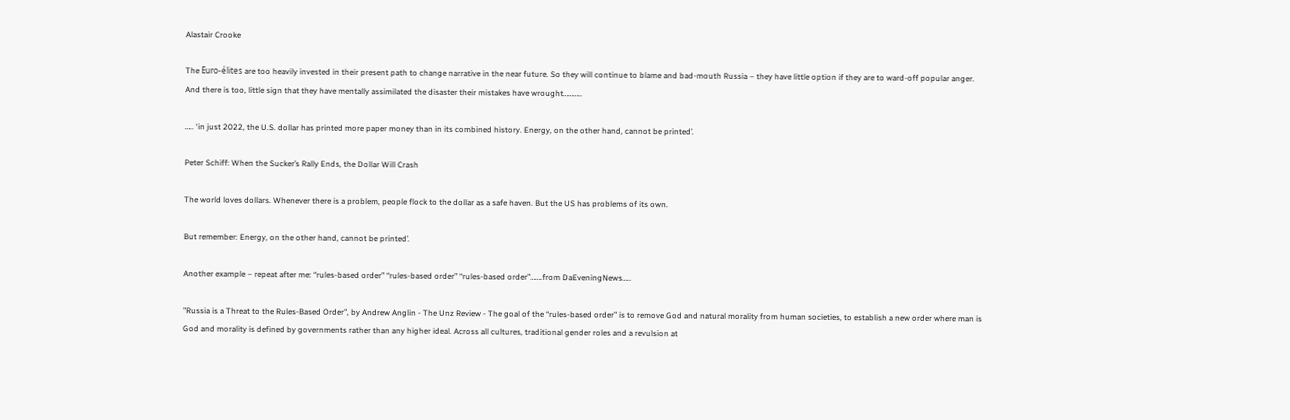Alastair Crooke

The Euro-élites are too heavily invested in their present path to change narrative in the near future. So they will continue to blame and bad-mouth Russia – they have little option if they are to ward-off popular anger. And there is too, little sign that they have mentally assimilated the disaster their mistakes have wrought………..

….. ‘in just 2022, the U.S. dollar has printed more paper money than in its combined history. Energy, on the other hand, cannot be printed’.

Peter Schiff: When the Sucker’s Rally Ends, the Dollar Will Crash

The world loves dollars. Whenever there is a problem, people flock to the dollar as a safe haven. But the US has problems of its own.

But remember: Energy, on the other hand, cannot be printed’.

Another example – repeat after me: “rules-based order” “rules-based order” “rules-based order”…….from DaEveningNews…..

"Russia is a Threat to the Rules-Based Order", by Andrew Anglin - The Unz Review - The goal of the “rules-based order” is to remove God and natural morality from human societies, to establish a new order where man is God and morality is defined by governments rather than any higher ideal. Across all cultures, traditional gender roles and a revulsion at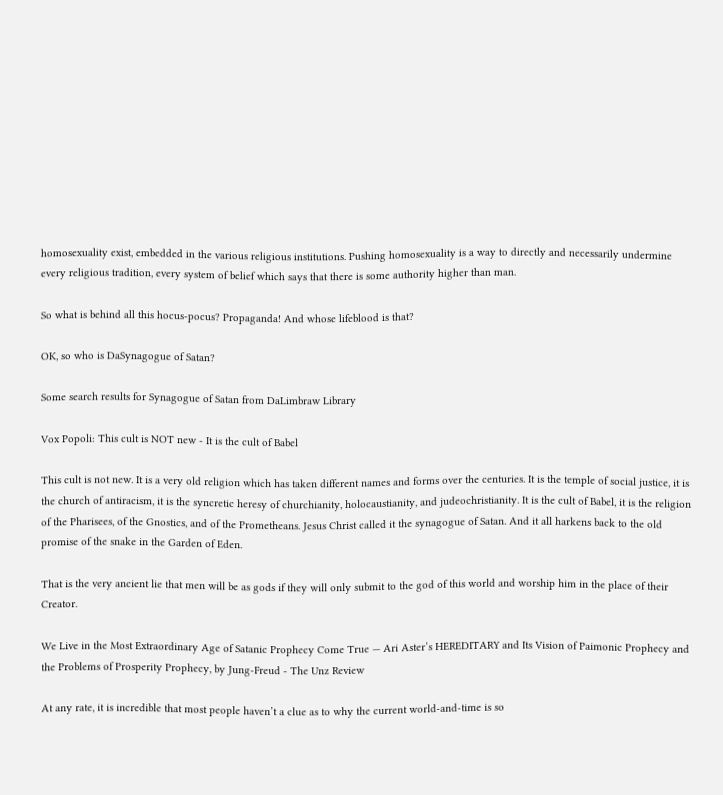homosexuality exist, embedded in the various religious institutions. Pushing homosexuality is a way to directly and necessarily undermine every religious tradition, every system of belief which says that there is some authority higher than man.

So what is behind all this hocus-pocus? Propaganda! And whose lifeblood is that?

OK, so who is DaSynagogue of Satan?

Some search results for Synagogue of Satan from DaLimbraw Library

Vox Popoli: This cult is NOT new - It is the cult of Babel

This cult is not new. It is a very old religion which has taken different names and forms over the centuries. It is the temple of social justice, it is the church of antiracism, it is the syncretic heresy of churchianity, holocaustianity, and judeochristianity. It is the cult of Babel, it is the religion of the Pharisees, of the Gnostics, and of the Prometheans. Jesus Christ called it the synagogue of Satan. And it all harkens back to the old promise of the snake in the Garden of Eden.

That is the very ancient lie that men will be as gods if they will only submit to the god of this world and worship him in the place of their Creator.

We Live in the Most Extraordinary Age of Satanic Prophecy Come True — Ari Aster’s HEREDITARY and Its Vision of Paimonic Prophecy and the Problems of Prosperity Prophecy, by Jung-Freud - The Unz Review

At any rate, it is incredible that most people haven’t a clue as to why the current world-and-time is so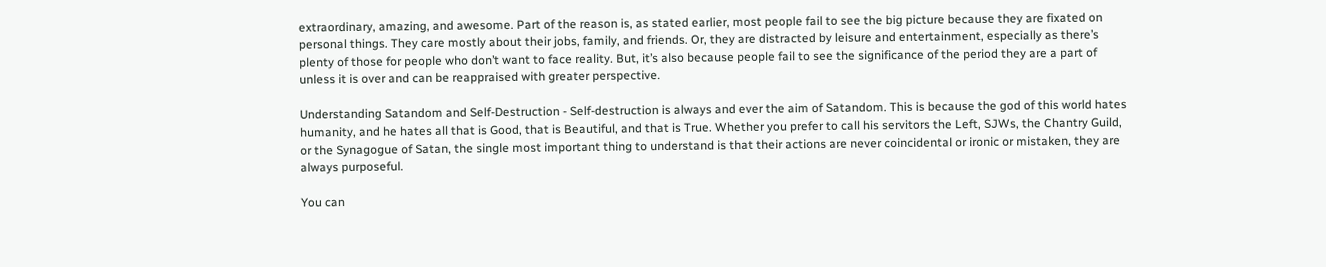extraordinary, amazing, and awesome. Part of the reason is, as stated earlier, most people fail to see the big picture because they are fixated on personal things. They care mostly about their jobs, family, and friends. Or, they are distracted by leisure and entertainment, especially as there’s plenty of those for people who don’t want to face reality. But, it’s also because people fail to see the significance of the period they are a part of unless it is over and can be reappraised with greater perspective.

Understanding Satandom and Self-Destruction - Self-destruction is always and ever the aim of Satandom. This is because the god of this world hates humanity, and he hates all that is Good, that is Beautiful, and that is True. Whether you prefer to call his servitors the Left, SJWs, the Chantry Guild, or the Synagogue of Satan, the single most important thing to understand is that their actions are never coincidental or ironic or mistaken, they are always purposeful.

You can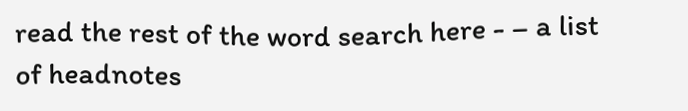read the rest of the word search here - – a list of headnotes